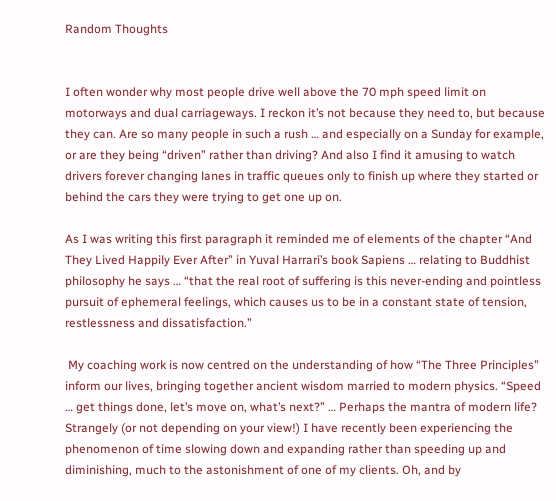Random Thoughts


I often wonder why most people drive well above the 70 mph speed limit on motorways and dual carriageways. I reckon it’s not because they need to, but because they can. Are so many people in such a rush … and especially on a Sunday for example, or are they being “driven” rather than driving? And also I find it amusing to watch drivers forever changing lanes in traffic queues only to finish up where they started or behind the cars they were trying to get one up on.

As I was writing this first paragraph it reminded me of elements of the chapter “And They Lived Happily Ever After” in Yuval Harrari’s book Sapiens … relating to Buddhist philosophy he says … “that the real root of suffering is this never-ending and pointless pursuit of ephemeral feelings, which causes us to be in a constant state of tension, restlessness and dissatisfaction.”

 My coaching work is now centred on the understanding of how “The Three Principles” inform our lives, bringing together ancient wisdom married to modern physics. “Speed … get things done, let’s move on, what’s next?” … Perhaps the mantra of modern life?  Strangely (or not depending on your view!) I have recently been experiencing the phenomenon of time slowing down and expanding rather than speeding up and diminishing, much to the astonishment of one of my clients. Oh, and by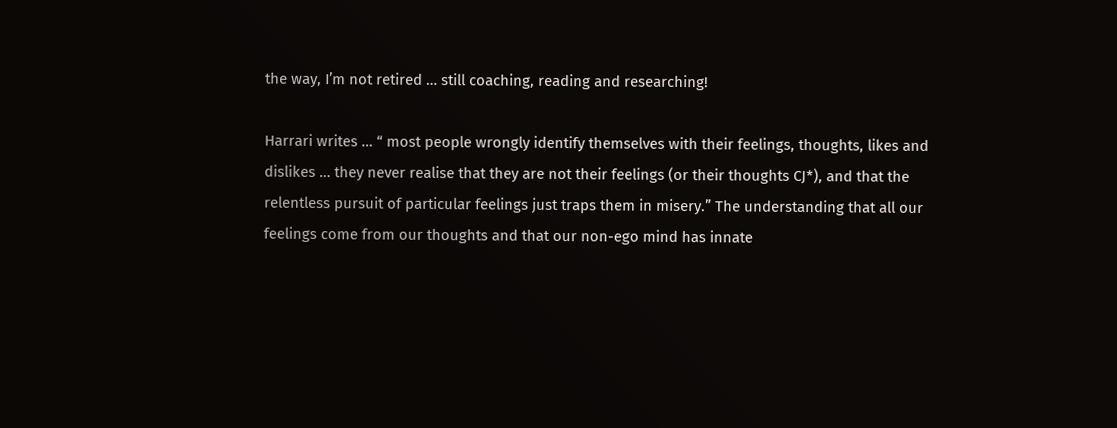the way, I’m not retired … still coaching, reading and researching!

Harrari writes … “ most people wrongly identify themselves with their feelings, thoughts, likes and dislikes … they never realise that they are not their feelings (or their thoughts CJ*), and that the relentless pursuit of particular feelings just traps them in misery.” The understanding that all our feelings come from our thoughts and that our non-ego mind has innate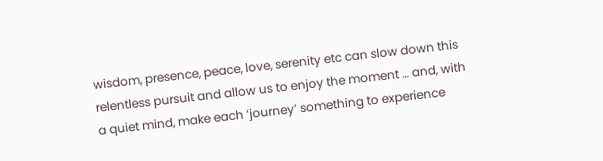wisdom, presence, peace, love, serenity etc can slow down this relentless pursuit and allow us to enjoy the moment … and, with a quiet mind, make each ‘journey’ something to experience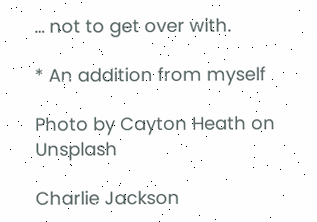… not to get over with.

* An addition from myself

Photo by Cayton Heath on Unsplash

Charlie Jackson